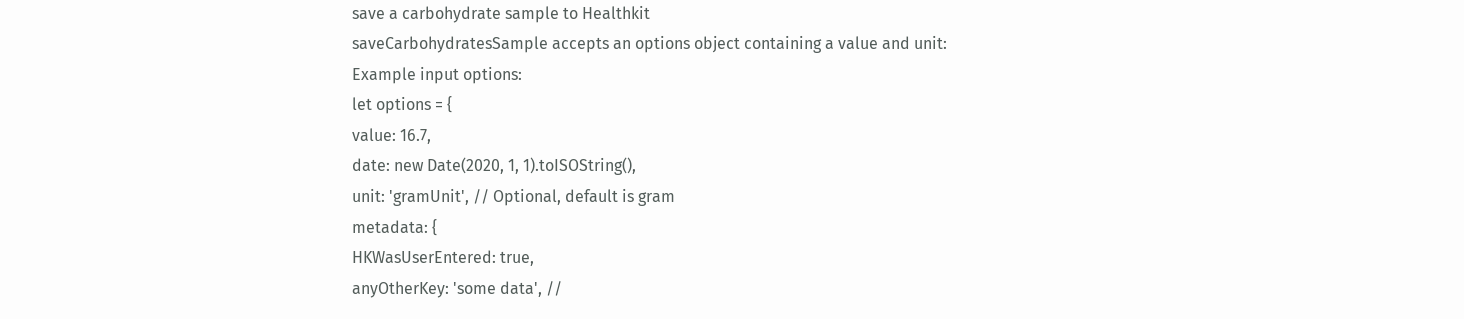save a carbohydrate sample to Healthkit
saveCarbohydratesSample accepts an options object containing a value and unit:
Example input options:
let options = {
value: 16.7,
date: new Date(2020, 1, 1).toISOString(),
unit: 'gramUnit', // Optional, default is gram
metadata: {
HKWasUserEntered: true,
anyOtherKey: 'some data', //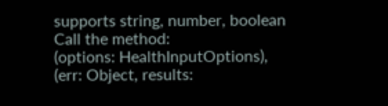supports string, number, boolean
Call the method:
(options: HealthInputOptions),
(err: Object, results: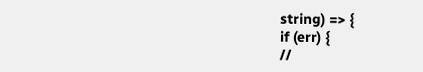string) => {
if (err) {
//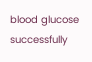blood glucose successfully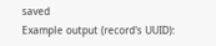saved
Example output (record's UUID):